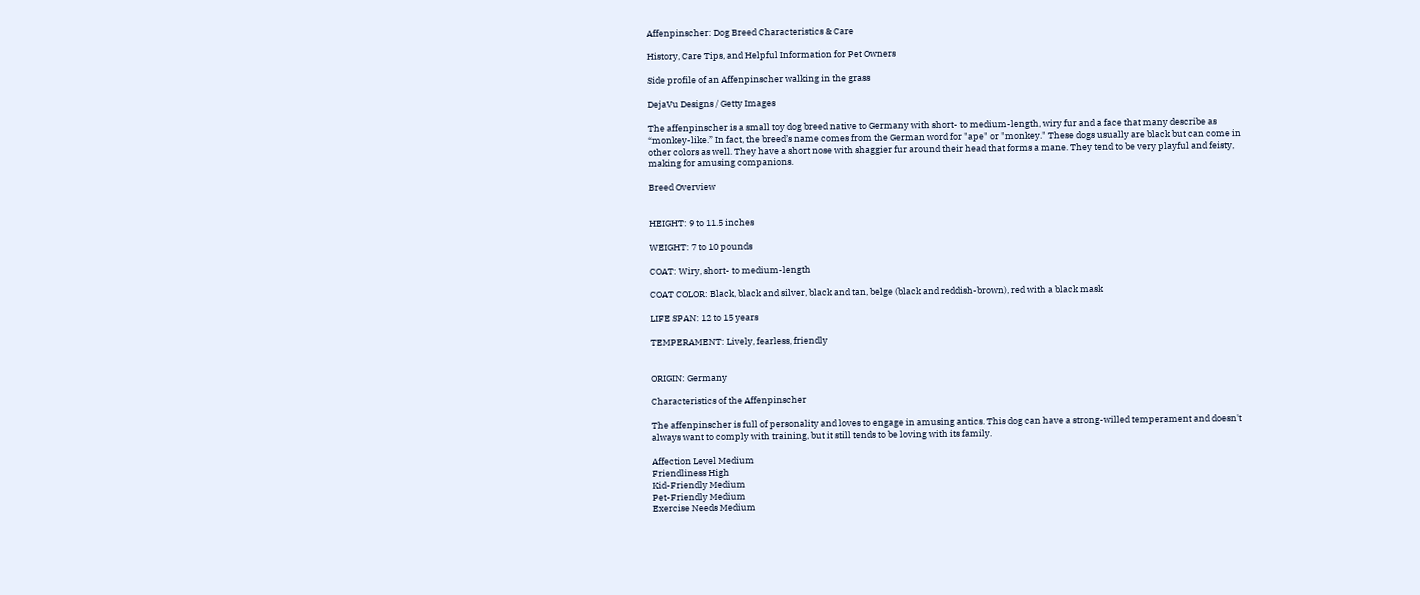Affenpinscher: Dog Breed Characteristics & Care

History, Care Tips, and Helpful Information for Pet Owners

Side profile of an Affenpinscher walking in the grass

DejaVu Designs / Getty Images

The affenpinscher is a small toy dog breed native to Germany with short- to medium-length, wiry fur and a face that many describe as “monkey-like.” In fact, the breed’s name comes from the German word for "ape" or "monkey." These dogs usually are black but can come in other colors as well. They have a short nose with shaggier fur around their head that forms a mane. They tend to be very playful and feisty, making for amusing companions.

Breed Overview


HEIGHT: 9 to 11.5 inches

WEIGHT: 7 to 10 pounds

COAT: Wiry, short- to medium-length

COAT COLOR: Black, black and silver, black and tan, belge (black and reddish-brown), red with a black mask

LIFE SPAN: 12 to 15 years

TEMPERAMENT: Lively, fearless, friendly


ORIGIN: Germany

Characteristics of the Affenpinscher

The affenpinscher is full of personality and loves to engage in amusing antics. This dog can have a strong-willed temperament and doesn't always want to comply with training, but it still tends to be loving with its family.

Affection Level Medium
Friendliness High
Kid-Friendly Medium
Pet-Friendly Medium
Exercise Needs Medium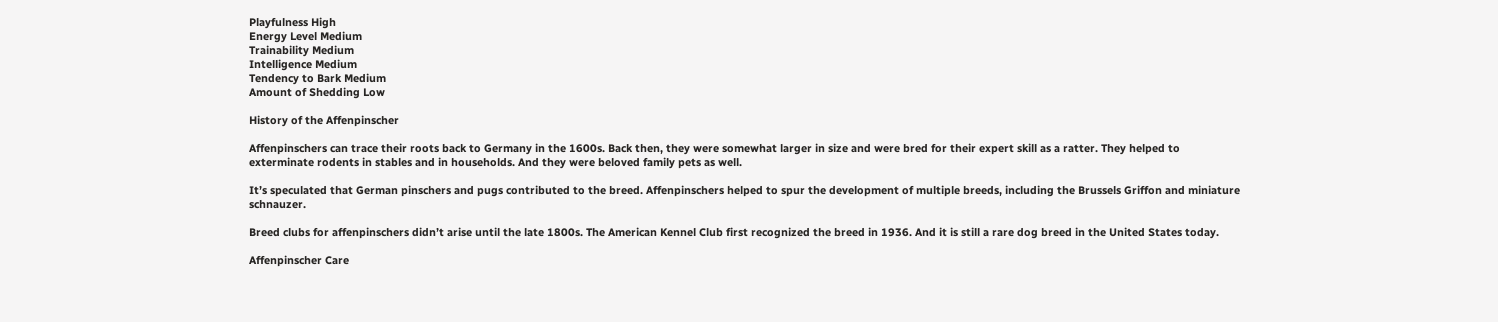Playfulness High
Energy Level Medium
Trainability Medium
Intelligence Medium
Tendency to Bark Medium
Amount of Shedding Low

History of the Affenpinscher

Affenpinschers can trace their roots back to Germany in the 1600s. Back then, they were somewhat larger in size and were bred for their expert skill as a ratter. They helped to exterminate rodents in stables and in households. And they were beloved family pets as well.

It’s speculated that German pinschers and pugs contributed to the breed. Affenpinschers helped to spur the development of multiple breeds, including the Brussels Griffon and miniature schnauzer.

Breed clubs for affenpinschers didn’t arise until the late 1800s. The American Kennel Club first recognized the breed in 1936. And it is still a rare dog breed in the United States today.

Affenpinscher Care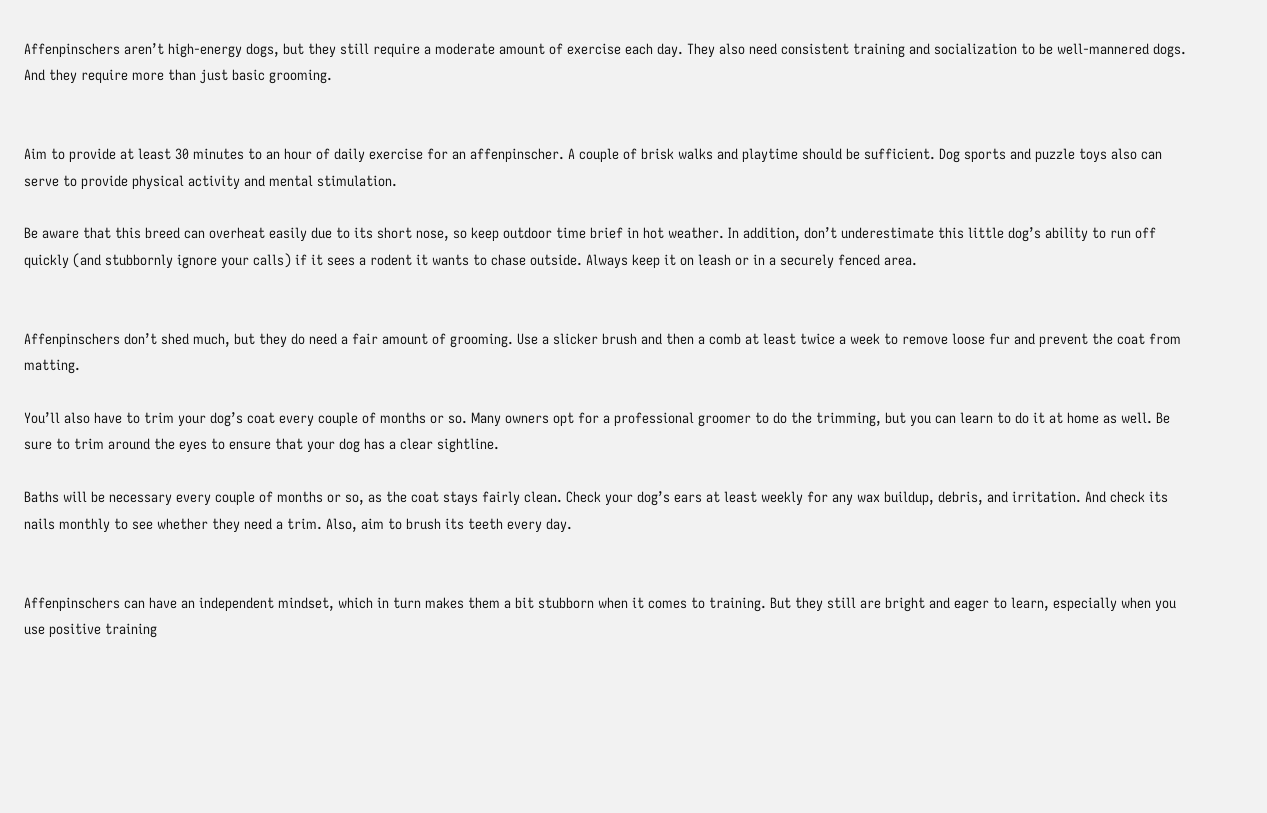Affenpinschers aren’t high-energy dogs, but they still require a moderate amount of exercise each day. They also need consistent training and socialization to be well-mannered dogs. And they require more than just basic grooming.


Aim to provide at least 30 minutes to an hour of daily exercise for an affenpinscher. A couple of brisk walks and playtime should be sufficient. Dog sports and puzzle toys also can serve to provide physical activity and mental stimulation.

Be aware that this breed can overheat easily due to its short nose, so keep outdoor time brief in hot weather. In addition, don’t underestimate this little dog’s ability to run off quickly (and stubbornly ignore your calls) if it sees a rodent it wants to chase outside. Always keep it on leash or in a securely fenced area.


Affenpinschers don’t shed much, but they do need a fair amount of grooming. Use a slicker brush and then a comb at least twice a week to remove loose fur and prevent the coat from matting.

You’ll also have to trim your dog’s coat every couple of months or so. Many owners opt for a professional groomer to do the trimming, but you can learn to do it at home as well. Be sure to trim around the eyes to ensure that your dog has a clear sightline.

Baths will be necessary every couple of months or so, as the coat stays fairly clean. Check your dog’s ears at least weekly for any wax buildup, debris, and irritation. And check its nails monthly to see whether they need a trim. Also, aim to brush its teeth every day.


Affenpinschers can have an independent mindset, which in turn makes them a bit stubborn when it comes to training. But they still are bright and eager to learn, especially when you use positive training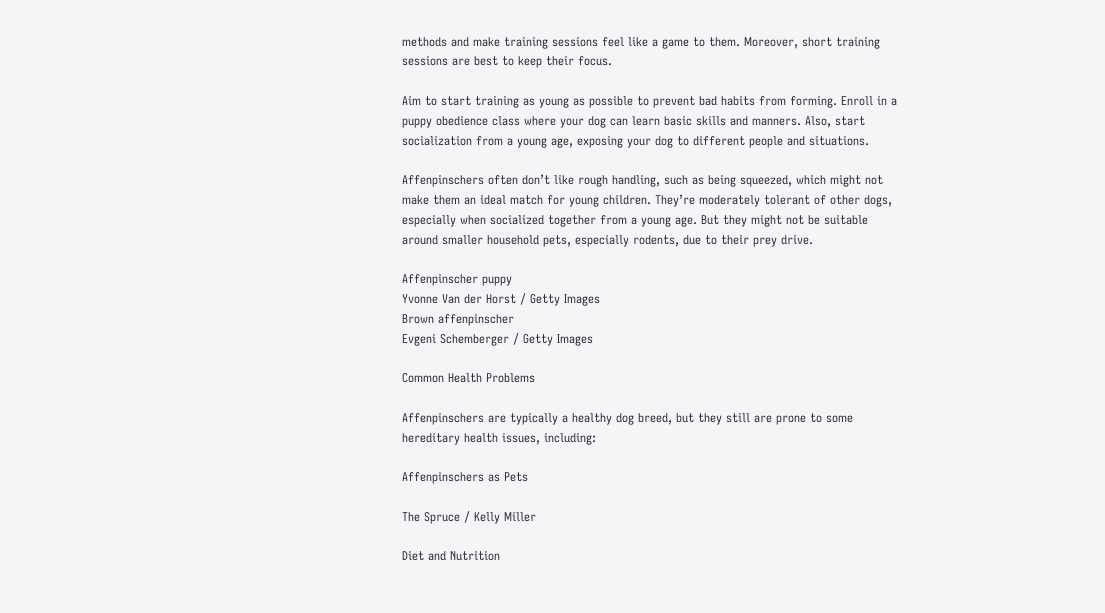methods and make training sessions feel like a game to them. Moreover, short training sessions are best to keep their focus.

Aim to start training as young as possible to prevent bad habits from forming. Enroll in a puppy obedience class where your dog can learn basic skills and manners. Also, start socialization from a young age, exposing your dog to different people and situations.

Affenpinschers often don’t like rough handling, such as being squeezed, which might not make them an ideal match for young children. They’re moderately tolerant of other dogs, especially when socialized together from a young age. But they might not be suitable around smaller household pets, especially rodents, due to their prey drive.

Affenpinscher puppy
Yvonne Van der Horst / Getty Images
Brown affenpinscher
Evgeni Schemberger / Getty Images

Common Health Problems

Affenpinschers are typically a healthy dog breed, but they still are prone to some hereditary health issues, including:

Affenpinschers as Pets

The Spruce / Kelly Miller

Diet and Nutrition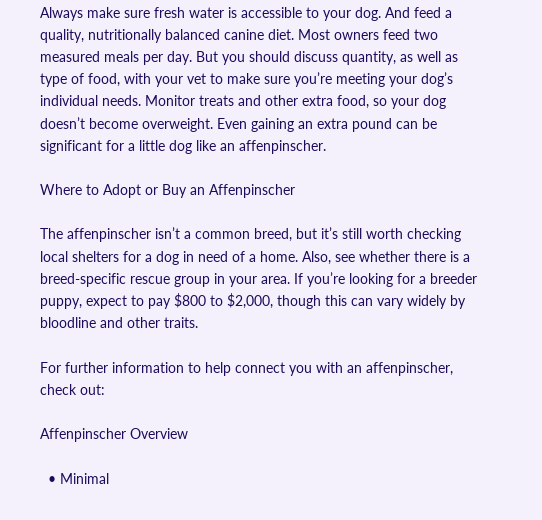Always make sure fresh water is accessible to your dog. And feed a quality, nutritionally balanced canine diet. Most owners feed two measured meals per day. But you should discuss quantity, as well as type of food, with your vet to make sure you’re meeting your dog’s individual needs. Monitor treats and other extra food, so your dog doesn’t become overweight. Even gaining an extra pound can be significant for a little dog like an affenpinscher.

Where to Adopt or Buy an Affenpinscher

The affenpinscher isn’t a common breed, but it’s still worth checking local shelters for a dog in need of a home. Also, see whether there is a breed-specific rescue group in your area. If you’re looking for a breeder puppy, expect to pay $800 to $2,000, though this can vary widely by bloodline and other traits.

For further information to help connect you with an affenpinscher, check out:

Affenpinscher Overview

  • Minimal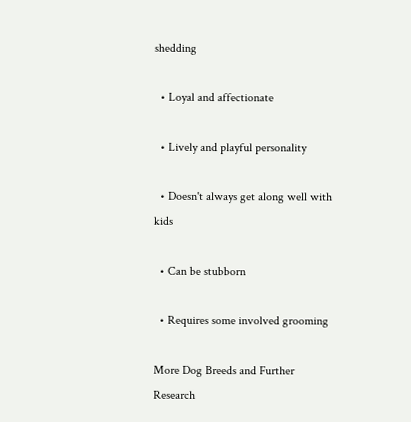shedding

  • Loyal and affectionate

  • Lively and playful personality

  • Doesn't always get along well with kids

  • Can be stubborn

  • Requires some involved grooming

More Dog Breeds and Further Research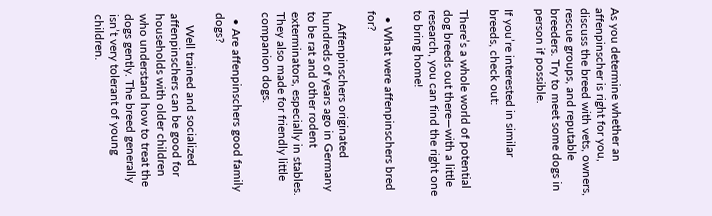As you determine whether an affenpinscher is right for you, discuss the breed with vets, owners, rescue groups, and reputable breeders. Try to meet some dogs in person if possible.

If you’re interested in similar breeds, check out:

There’s a whole world of potential dog breeds out there—with a little research, you can find the right one to bring home!

  • What were affenpinschers bred for?

    Affenpinschers originated hundreds of years ago in Germany to be rat and other rodent exterminators, especially in stables. They also made for friendly little companion dogs.

  • Are affenpinschers good family dogs?

    Well trained and socialized affenpinschers can be good for households with older children who understand how to treat the dogs gently. The breed generally isn’t very tolerant of young children.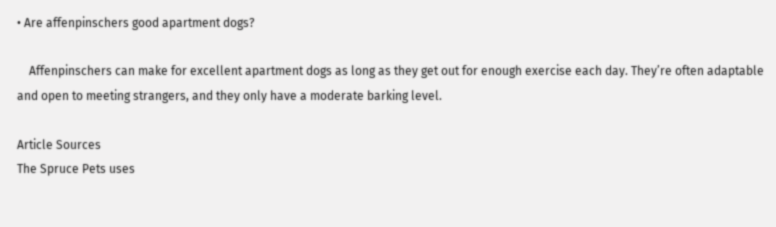• Are affenpinschers good apartment dogs?

    Affenpinschers can make for excellent apartment dogs as long as they get out for enough exercise each day. They’re often adaptable and open to meeting strangers, and they only have a moderate barking level.

Article Sources
The Spruce Pets uses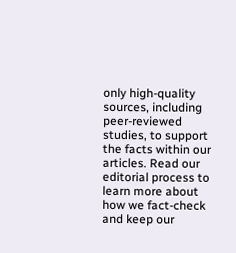only high-quality sources, including peer-reviewed studies, to support the facts within our articles. Read our editorial process to learn more about how we fact-check and keep our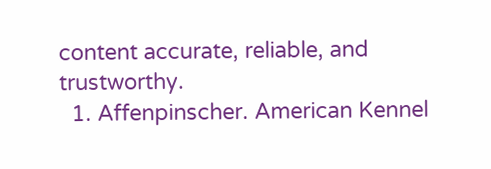content accurate, reliable, and trustworthy.
  1. Affenpinscher. American Kennel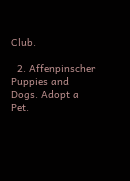Club.

  2. Affenpinscher Puppies and Dogs. Adopt a Pet.